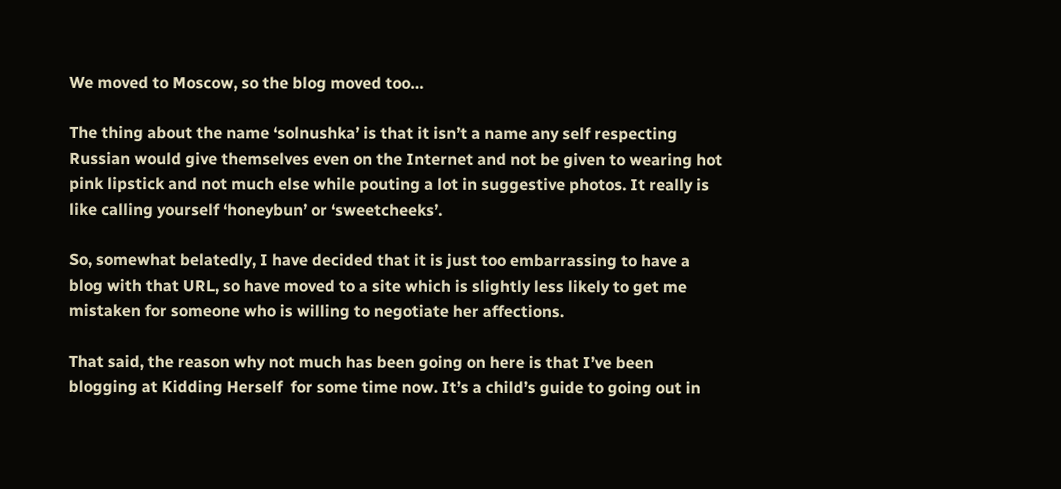We moved to Moscow, so the blog moved too…

The thing about the name ‘solnushka’ is that it isn’t a name any self respecting Russian would give themselves even on the Internet and not be given to wearing hot pink lipstick and not much else while pouting a lot in suggestive photos. It really is like calling yourself ‘honeybun’ or ‘sweetcheeks’.

So, somewhat belatedly, I have decided that it is just too embarrassing to have a blog with that URL, so have moved to a site which is slightly less likely to get me mistaken for someone who is willing to negotiate her affections.

That said, the reason why not much has been going on here is that I’ve been blogging at Kidding Herself  for some time now. It’s a child’s guide to going out in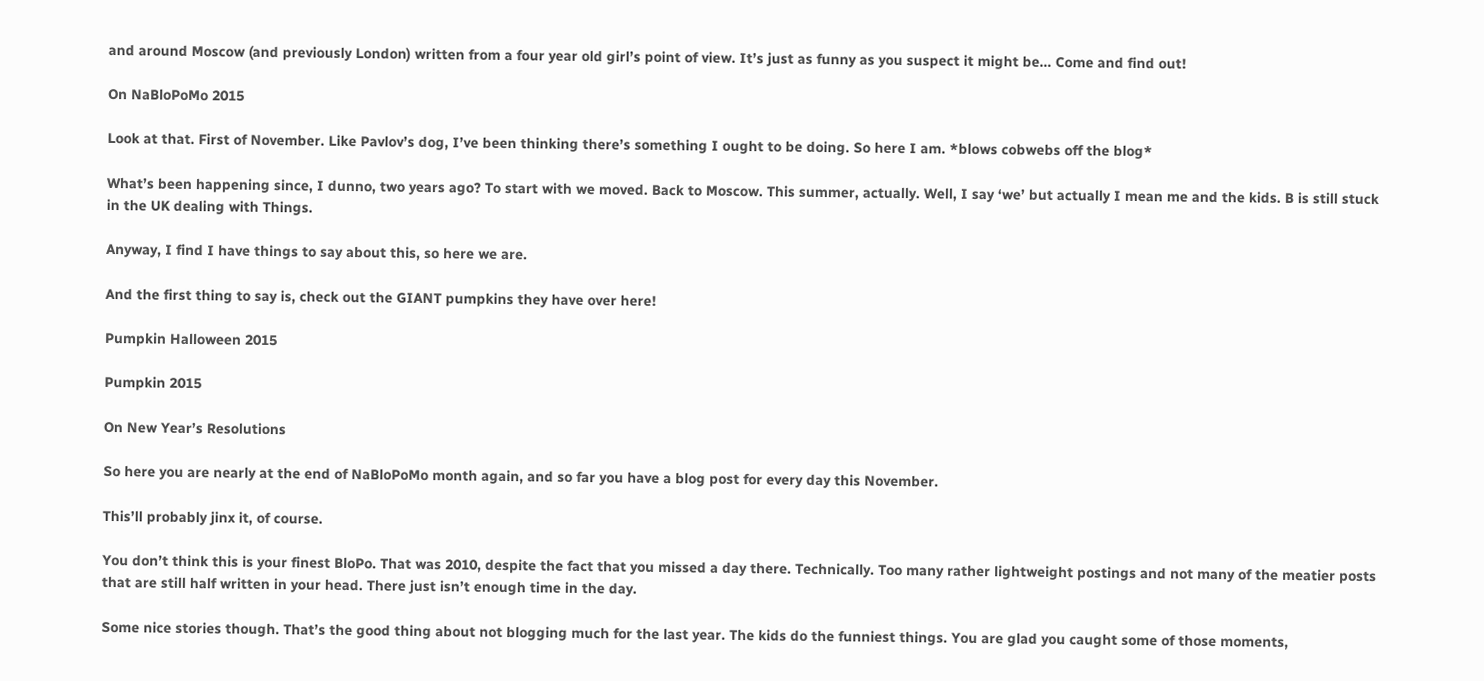and around Moscow (and previously London) written from a four year old girl’s point of view. It’s just as funny as you suspect it might be… Come and find out!

On NaBloPoMo 2015

Look at that. First of November. Like Pavlov’s dog, I’ve been thinking there’s something I ought to be doing. So here I am. *blows cobwebs off the blog*

What’s been happening since, I dunno, two years ago? To start with we moved. Back to Moscow. This summer, actually. Well, I say ‘we’ but actually I mean me and the kids. B is still stuck in the UK dealing with Things.

Anyway, I find I have things to say about this, so here we are.

And the first thing to say is, check out the GIANT pumpkins they have over here!

Pumpkin Halloween 2015

Pumpkin 2015

On New Year’s Resolutions

So here you are nearly at the end of NaBloPoMo month again, and so far you have a blog post for every day this November.

This’ll probably jinx it, of course.

You don’t think this is your finest BloPo. That was 2010, despite the fact that you missed a day there. Technically. Too many rather lightweight postings and not many of the meatier posts that are still half written in your head. There just isn’t enough time in the day.

Some nice stories though. That’s the good thing about not blogging much for the last year. The kids do the funniest things. You are glad you caught some of those moments,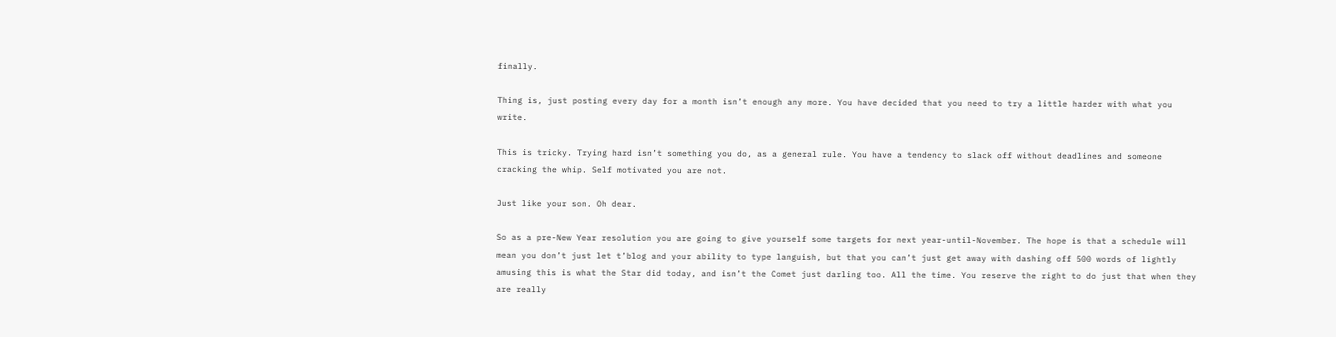finally.

Thing is, just posting every day for a month isn’t enough any more. You have decided that you need to try a little harder with what you write.

This is tricky. Trying hard isn’t something you do, as a general rule. You have a tendency to slack off without deadlines and someone cracking the whip. Self motivated you are not.

Just like your son. Oh dear.

So as a pre-New Year resolution you are going to give yourself some targets for next year-until-November. The hope is that a schedule will mean you don’t just let t’blog and your ability to type languish, but that you can’t just get away with dashing off 500 words of lightly amusing this is what the Star did today, and isn’t the Comet just darling too. All the time. You reserve the right to do just that when they are really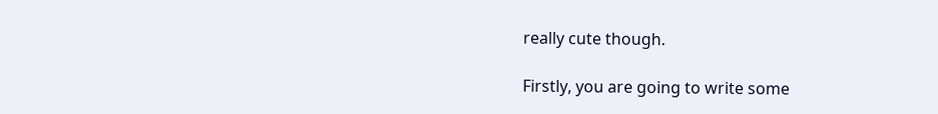really cute though.

Firstly, you are going to write some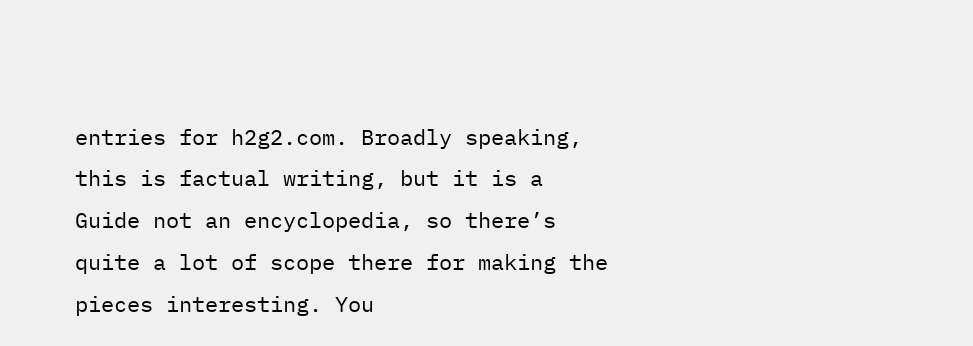entries for h2g2.com. Broadly speaking, this is factual writing, but it is a Guide not an encyclopedia, so there’s quite a lot of scope there for making the pieces interesting. You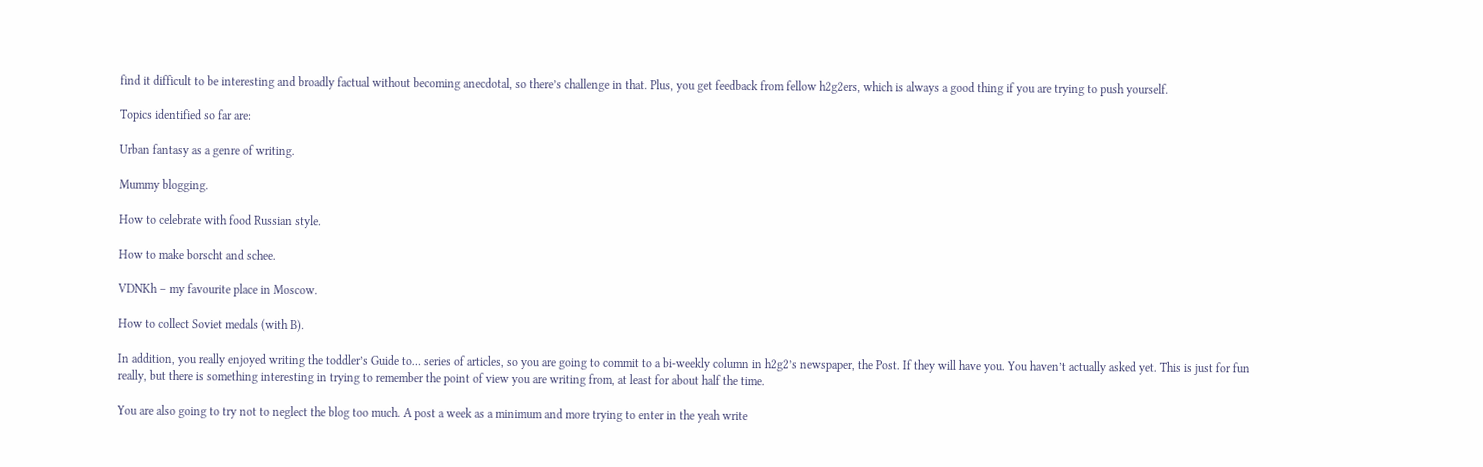find it difficult to be interesting and broadly factual without becoming anecdotal, so there’s challenge in that. Plus, you get feedback from fellow h2g2ers, which is always a good thing if you are trying to push yourself.

Topics identified so far are:

Urban fantasy as a genre of writing.

Mummy blogging.

How to celebrate with food Russian style.

How to make borscht and schee.

VDNKh – my favourite place in Moscow.

How to collect Soviet medals (with B).

In addition, you really enjoyed writing the toddler’s Guide to… series of articles, so you are going to commit to a bi-weekly column in h2g2’s newspaper, the Post. If they will have you. You haven’t actually asked yet. This is just for fun really, but there is something interesting in trying to remember the point of view you are writing from, at least for about half the time.

You are also going to try not to neglect the blog too much. A post a week as a minimum and more trying to enter in the yeah write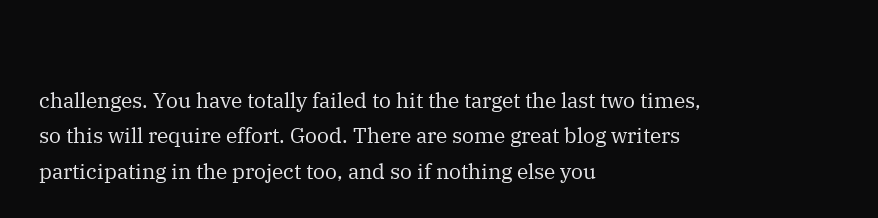challenges. You have totally failed to hit the target the last two times, so this will require effort. Good. There are some great blog writers participating in the project too, and so if nothing else you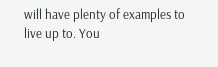will have plenty of examples to live up to. You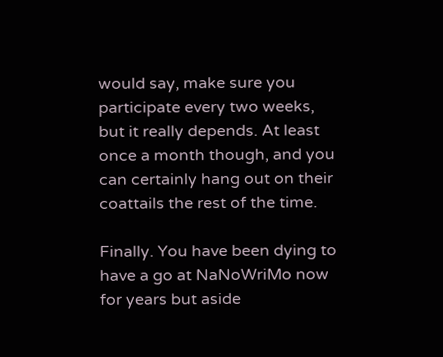would say, make sure you participate every two weeks, but it really depends. At least once a month though, and you can certainly hang out on their coattails the rest of the time.

Finally. You have been dying to have a go at NaNoWriMo now for years but aside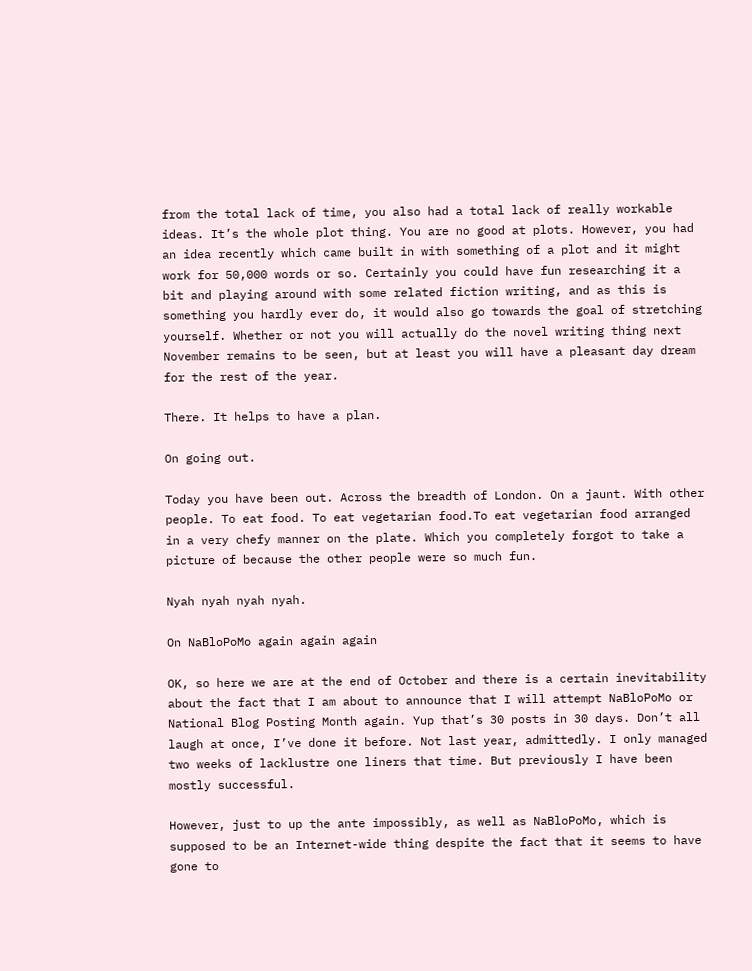from the total lack of time, you also had a total lack of really workable ideas. It’s the whole plot thing. You are no good at plots. However, you had an idea recently which came built in with something of a plot and it might work for 50,000 words or so. Certainly you could have fun researching it a bit and playing around with some related fiction writing, and as this is something you hardly ever do, it would also go towards the goal of stretching yourself. Whether or not you will actually do the novel writing thing next November remains to be seen, but at least you will have a pleasant day dream for the rest of the year.

There. It helps to have a plan.

On going out.

Today you have been out. Across the breadth of London. On a jaunt. With other people. To eat food. To eat vegetarian food.To eat vegetarian food arranged in a very chefy manner on the plate. Which you completely forgot to take a picture of because the other people were so much fun.

Nyah nyah nyah nyah.

On NaBloPoMo again again again

OK, so here we are at the end of October and there is a certain inevitability about the fact that I am about to announce that I will attempt NaBloPoMo or National Blog Posting Month again. Yup that’s 30 posts in 30 days. Don’t all laugh at once, I’ve done it before. Not last year, admittedly. I only managed two weeks of lacklustre one liners that time. But previously I have been mostly successful.

However, just to up the ante impossibly, as well as NaBloPoMo, which is supposed to be an Internet-wide thing despite the fact that it seems to have gone to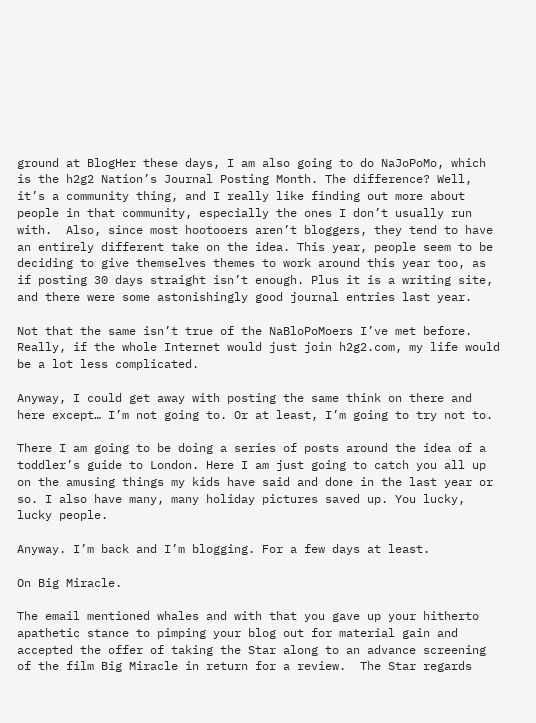ground at BlogHer these days, I am also going to do NaJoPoMo, which is the h2g2 Nation’s Journal Posting Month. The difference? Well, it’s a community thing, and I really like finding out more about people in that community, especially the ones I don’t usually run with.  Also, since most hootooers aren’t bloggers, they tend to have an entirely different take on the idea. This year, people seem to be deciding to give themselves themes to work around this year too, as if posting 30 days straight isn’t enough. Plus it is a writing site, and there were some astonishingly good journal entries last year.

Not that the same isn’t true of the NaBloPoMoers I’ve met before. Really, if the whole Internet would just join h2g2.com, my life would be a lot less complicated.

Anyway, I could get away with posting the same think on there and here except… I’m not going to. Or at least, I’m going to try not to.

There I am going to be doing a series of posts around the idea of a toddler’s guide to London. Here I am just going to catch you all up on the amusing things my kids have said and done in the last year or so. I also have many, many holiday pictures saved up. You lucky, lucky people.

Anyway. I’m back and I’m blogging. For a few days at least.

On Big Miracle.

The email mentioned whales and with that you gave up your hitherto apathetic stance to pimping your blog out for material gain and accepted the offer of taking the Star along to an advance screening of the film Big Miracle in return for a review.  The Star regards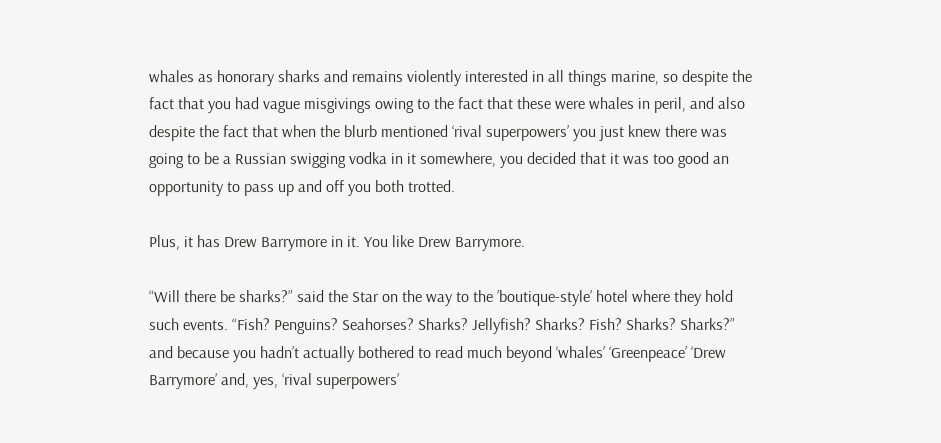whales as honorary sharks and remains violently interested in all things marine, so despite the fact that you had vague misgivings owing to the fact that these were whales in peril, and also despite the fact that when the blurb mentioned ‘rival superpowers’ you just knew there was going to be a Russian swigging vodka in it somewhere, you decided that it was too good an opportunity to pass up and off you both trotted.

Plus, it has Drew Barrymore in it. You like Drew Barrymore.

“Will there be sharks?” said the Star on the way to the ’boutique-style’ hotel where they hold such events. “Fish? Penguins? Seahorses? Sharks? Jellyfish? Sharks? Fish? Sharks? Sharks?” and because you hadn’t actually bothered to read much beyond ‘whales’ ‘Greenpeace’ ‘Drew Barrymore’ and, yes, ‘rival superpowers’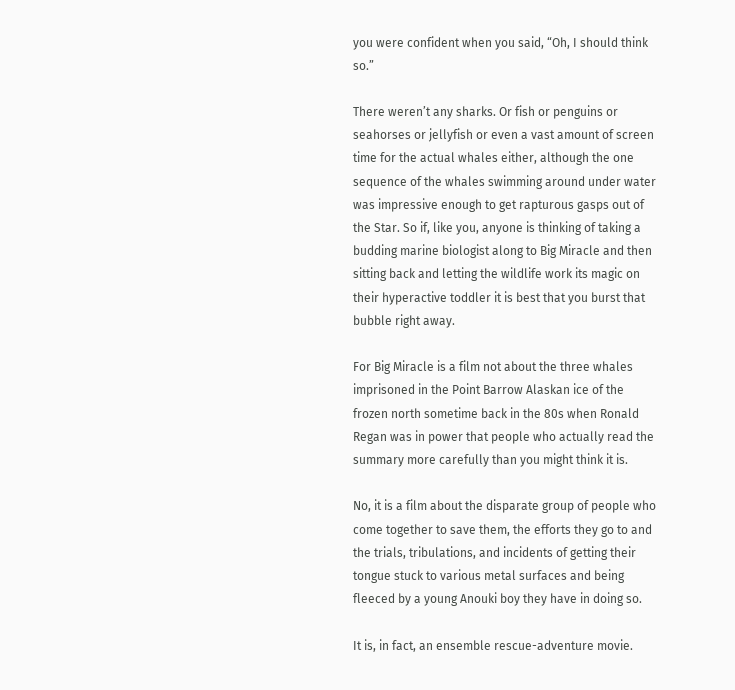you were confident when you said, “Oh, I should think so.”

There weren’t any sharks. Or fish or penguins or seahorses or jellyfish or even a vast amount of screen time for the actual whales either, although the one sequence of the whales swimming around under water was impressive enough to get rapturous gasps out of the Star. So if, like you, anyone is thinking of taking a budding marine biologist along to Big Miracle and then sitting back and letting the wildlife work its magic on their hyperactive toddler it is best that you burst that bubble right away.

For Big Miracle is a film not about the three whales imprisoned in the Point Barrow Alaskan ice of the frozen north sometime back in the 80s when Ronald Regan was in power that people who actually read the summary more carefully than you might think it is.

No, it is a film about the disparate group of people who come together to save them, the efforts they go to and the trials, tribulations, and incidents of getting their tongue stuck to various metal surfaces and being fleeced by a young Anouki boy they have in doing so.

It is, in fact, an ensemble rescue-adventure movie.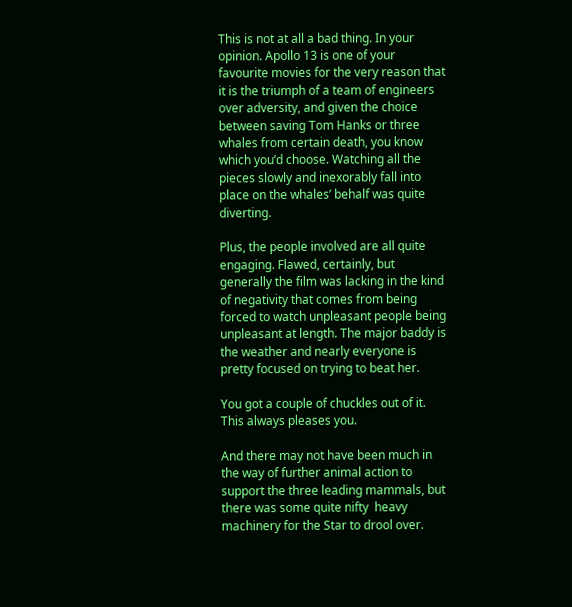This is not at all a bad thing. In your opinion. Apollo 13 is one of your favourite movies for the very reason that it is the triumph of a team of engineers over adversity, and given the choice between saving Tom Hanks or three whales from certain death, you know which you’d choose. Watching all the pieces slowly and inexorably fall into place on the whales’ behalf was quite diverting.

Plus, the people involved are all quite engaging. Flawed, certainly, but generally the film was lacking in the kind of negativity that comes from being forced to watch unpleasant people being unpleasant at length. The major baddy is the weather and nearly everyone is pretty focused on trying to beat her.

You got a couple of chuckles out of it. This always pleases you.

And there may not have been much in the way of further animal action to support the three leading mammals, but there was some quite nifty  heavy machinery for the Star to drool over.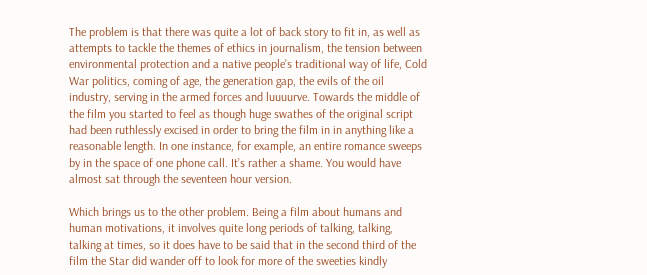The problem is that there was quite a lot of back story to fit in, as well as attempts to tackle the themes of ethics in journalism, the tension between environmental protection and a native people’s traditional way of life, Cold War politics, coming of age, the generation gap, the evils of the oil industry, serving in the armed forces and luuuurve. Towards the middle of the film you started to feel as though huge swathes of the original script had been ruthlessly excised in order to bring the film in in anything like a reasonable length. In one instance, for example, an entire romance sweeps by in the space of one phone call. It’s rather a shame. You would have almost sat through the seventeen hour version.

Which brings us to the other problem. Being a film about humans and human motivations, it involves quite long periods of talking, talking, talking at times, so it does have to be said that in the second third of the film the Star did wander off to look for more of the sweeties kindly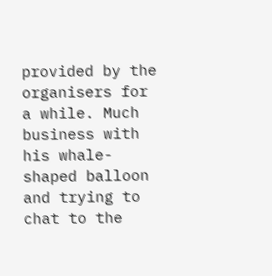provided by the organisers for a while. Much business with his whale-shaped balloon and trying to chat to the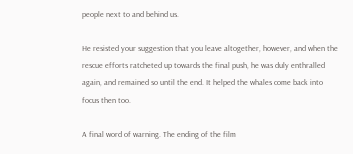people next to and behind us.

He resisted your suggestion that you leave altogether, however, and when the rescue efforts ratcheted up towards the final push, he was duly enthralled again, and remained so until the end. It helped the whales come back into focus then too.

A final word of warning. The ending of the film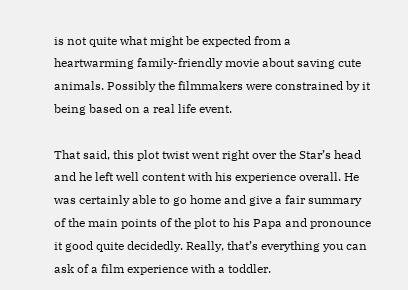is not quite what might be expected from a heartwarming family-friendly movie about saving cute animals. Possibly the filmmakers were constrained by it being based on a real life event.

That said, this plot twist went right over the Star’s head and he left well content with his experience overall. He was certainly able to go home and give a fair summary of the main points of the plot to his Papa and pronounce it good quite decidedly. Really, that’s everything you can ask of a film experience with a toddler.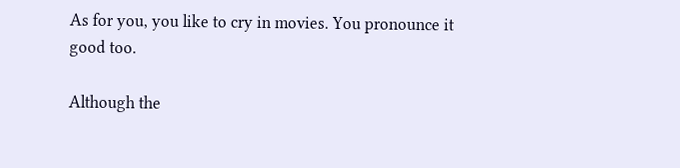As for you, you like to cry in movies. You pronounce it good too.

Although the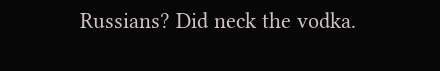Russians? Did neck the vodka.